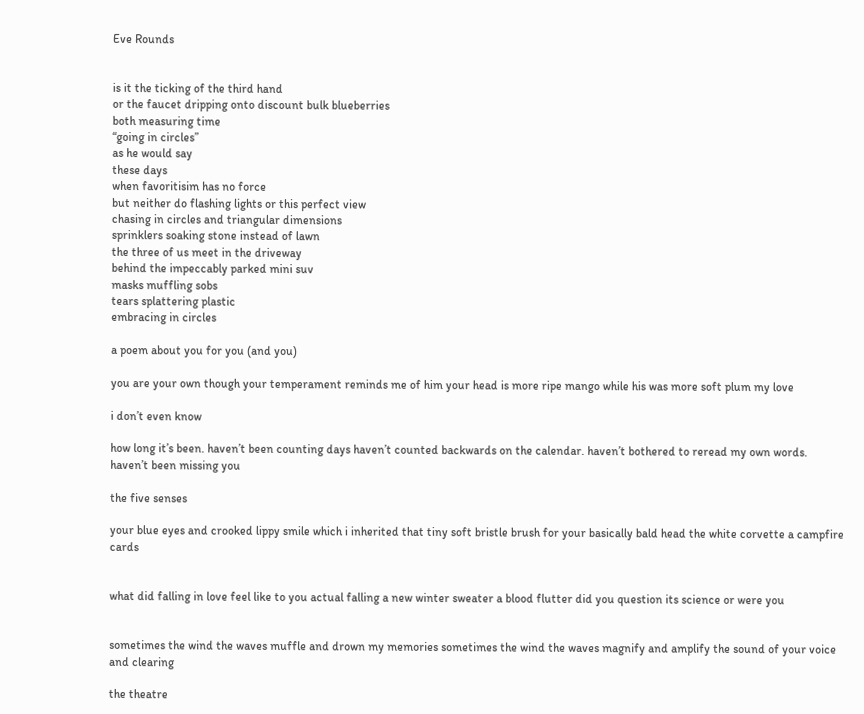Eve Rounds


is it the ticking of the third hand
or the faucet dripping onto discount bulk blueberries
both measuring time
“going in circles”
as he would say
these days
when favoritisim has no force
but neither do flashing lights or this perfect view
chasing in circles and triangular dimensions
sprinklers soaking stone instead of lawn
the three of us meet in the driveway
behind the impeccably parked mini suv
masks muffling sobs
tears splattering plastic
embracing in circles

a poem about you for you (and you)

you are your own though your temperament reminds me of him your head is more ripe mango while his was more soft plum my love

i don’t even know

how long it’s been. haven’t been counting days haven’t counted backwards on the calendar. haven’t bothered to reread my own words. haven’t been missing you

the five senses

your blue eyes and crooked lippy smile which i inherited that tiny soft bristle brush for your basically bald head the white corvette a campfire cards


what did falling in love feel like to you actual falling a new winter sweater a blood flutter did you question its science or were you


sometimes the wind the waves muffle and drown my memories sometimes the wind the waves magnify and amplify the sound of your voice and clearing

the theatre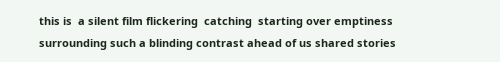this is  a silent film flickering  catching  starting over emptiness surrounding such a blinding contrast ahead of us shared stories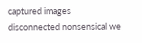captured images disconnected nonsensical we